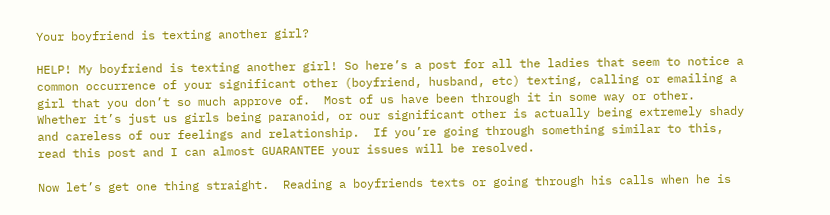Your boyfriend is texting another girl?

HELP! My boyfriend is texting another girl! So here’s a post for all the ladies that seem to notice a common occurrence of your significant other (boyfriend, husband, etc) texting, calling or emailing a girl that you don’t so much approve of.  Most of us have been through it in some way or other.  Whether it’s just us girls being paranoid, or our significant other is actually being extremely shady and careless of our feelings and relationship.  If you’re going through something similar to this, read this post and I can almost GUARANTEE your issues will be resolved.

Now let’s get one thing straight.  Reading a boyfriends texts or going through his calls when he is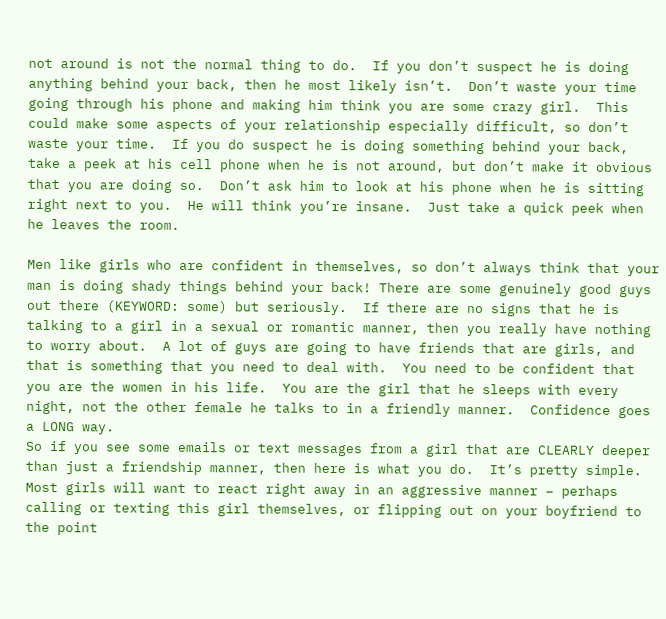not around is not the normal thing to do.  If you don’t suspect he is doing anything behind your back, then he most likely isn’t.  Don’t waste your time going through his phone and making him think you are some crazy girl.  This could make some aspects of your relationship especially difficult, so don’t waste your time.  If you do suspect he is doing something behind your back, take a peek at his cell phone when he is not around, but don’t make it obvious that you are doing so.  Don’t ask him to look at his phone when he is sitting right next to you.  He will think you’re insane.  Just take a quick peek when he leaves the room.

Men like girls who are confident in themselves, so don’t always think that your man is doing shady things behind your back! There are some genuinely good guys out there (KEYWORD: some) but seriously.  If there are no signs that he is talking to a girl in a sexual or romantic manner, then you really have nothing to worry about.  A lot of guys are going to have friends that are girls, and that is something that you need to deal with.  You need to be confident that you are the women in his life.  You are the girl that he sleeps with every night, not the other female he talks to in a friendly manner.  Confidence goes a LONG way.
So if you see some emails or text messages from a girl that are CLEARLY deeper than just a friendship manner, then here is what you do.  It’s pretty simple.  Most girls will want to react right away in an aggressive manner – perhaps calling or texting this girl themselves, or flipping out on your boyfriend to the point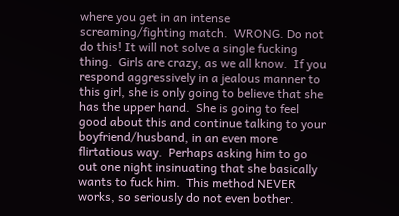where you get in an intense screaming/fighting match.  WRONG. Do not do this! It will not solve a single fucking thing.  Girls are crazy, as we all know.  If you respond aggressively in a jealous manner to this girl, she is only going to believe that she has the upper hand.  She is going to feel good about this and continue talking to your boyfriend/husband, in an even more flirtatious way.  Perhaps asking him to go out one night insinuating that she basically wants to fuck him.  This method NEVER works, so seriously do not even bother.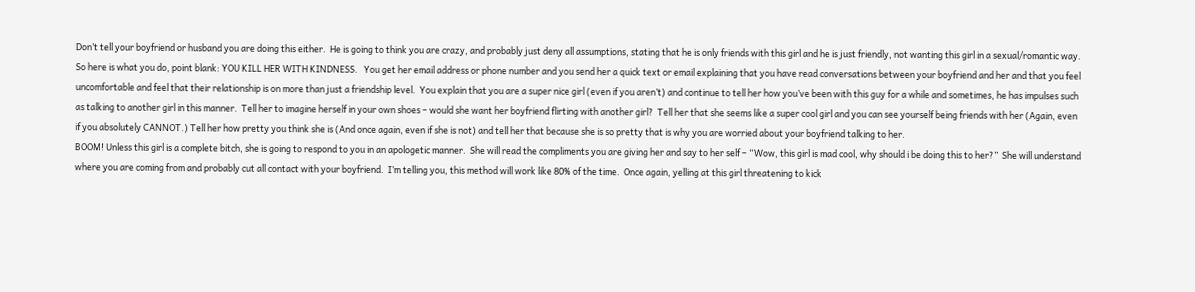Don’t tell your boyfriend or husband you are doing this either.  He is going to think you are crazy, and probably just deny all assumptions, stating that he is only friends with this girl and he is just friendly, not wanting this girl in a sexual/romantic way.  So here is what you do, point blank: YOU KILL HER WITH KINDNESS.   You get her email address or phone number and you send her a quick text or email explaining that you have read conversations between your boyfriend and her and that you feel uncomfortable and feel that their relationship is on more than just a friendship level.  You explain that you are a super nice girl (even if you aren’t) and continue to tell her how you’ve been with this guy for a while and sometimes, he has impulses such as talking to another girl in this manner.  Tell her to imagine herself in your own shoes – would she want her boyfriend flirting with another girl?  Tell her that she seems like a super cool girl and you can see yourself being friends with her (Again, even if you absolutely CANNOT.) Tell her how pretty you think she is (And once again, even if she is not) and tell her that because she is so pretty that is why you are worried about your boyfriend talking to her.
BOOM! Unless this girl is a complete bitch, she is going to respond to you in an apologetic manner.  She will read the compliments you are giving her and say to her self – “Wow, this girl is mad cool, why should i be doing this to her?”  She will understand where you are coming from and probably cut all contact with your boyfriend.  I’m telling you, this method will work like 80% of the time.  Once again, yelling at this girl threatening to kick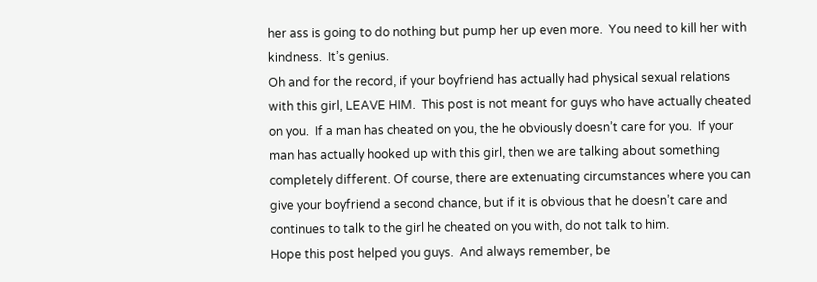her ass is going to do nothing but pump her up even more.  You need to kill her with kindness.  It’s genius.
Oh and for the record, if your boyfriend has actually had physical sexual relations with this girl, LEAVE HIM.  This post is not meant for guys who have actually cheated on you.  If a man has cheated on you, the he obviously doesn’t care for you.  If your man has actually hooked up with this girl, then we are talking about something completely different. Of course, there are extenuating circumstances where you can give your boyfriend a second chance, but if it is obvious that he doesn’t care and continues to talk to the girl he cheated on you with, do not talk to him.
Hope this post helped you guys.  And always remember, be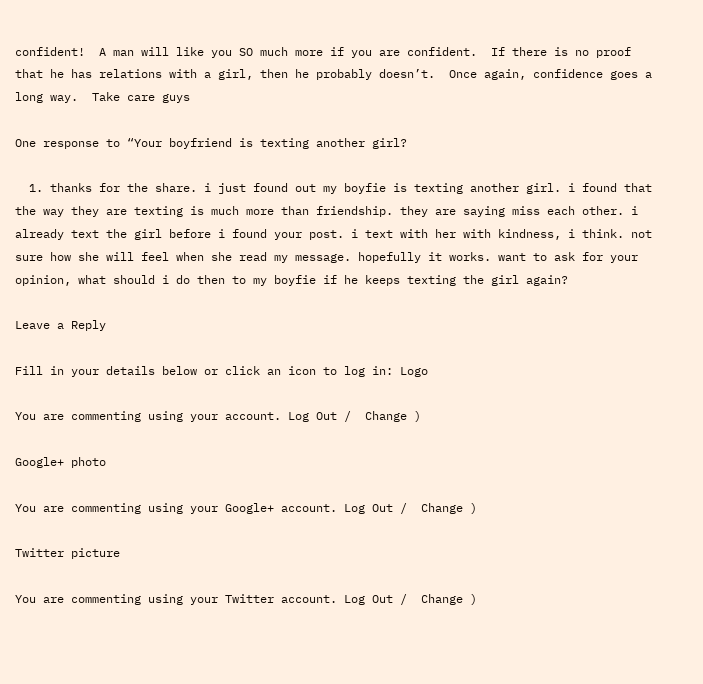confident!  A man will like you SO much more if you are confident.  If there is no proof that he has relations with a girl, then he probably doesn’t.  Once again, confidence goes a long way.  Take care guys

One response to “Your boyfriend is texting another girl?

  1. thanks for the share. i just found out my boyfie is texting another girl. i found that the way they are texting is much more than friendship. they are saying miss each other. i already text the girl before i found your post. i text with her with kindness, i think. not sure how she will feel when she read my message. hopefully it works. want to ask for your opinion, what should i do then to my boyfie if he keeps texting the girl again?

Leave a Reply

Fill in your details below or click an icon to log in: Logo

You are commenting using your account. Log Out /  Change )

Google+ photo

You are commenting using your Google+ account. Log Out /  Change )

Twitter picture

You are commenting using your Twitter account. Log Out /  Change )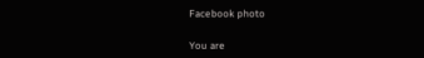Facebook photo

You are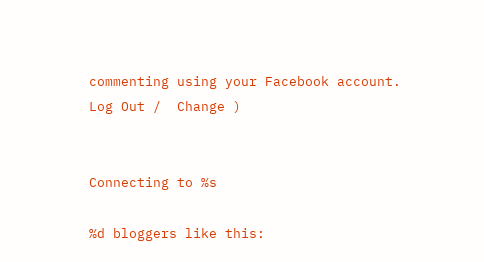commenting using your Facebook account. Log Out /  Change )


Connecting to %s

%d bloggers like this: